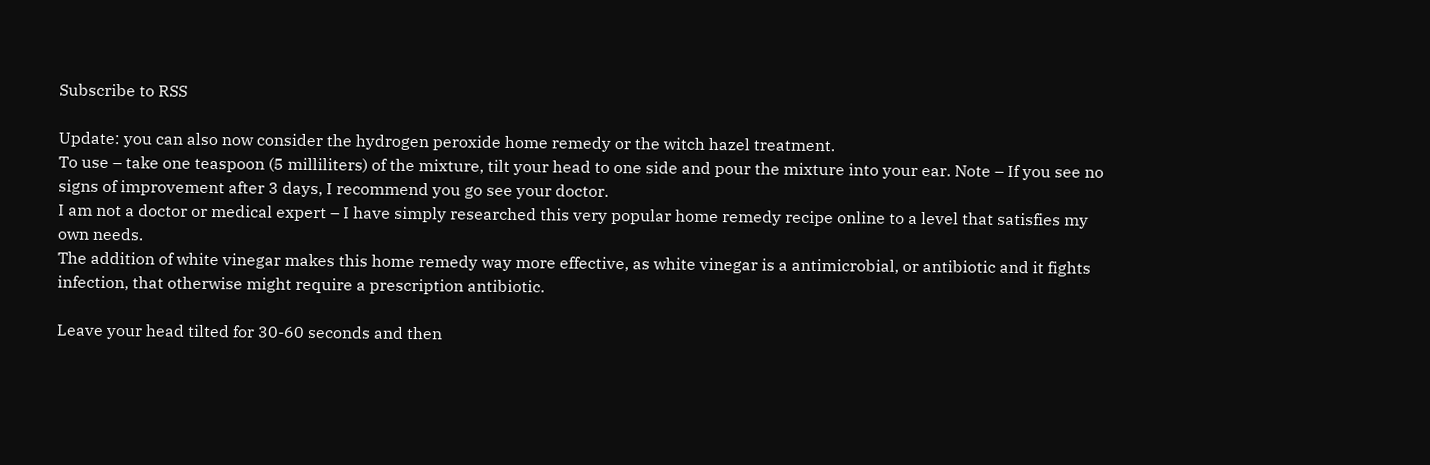Subscribe to RSS

Update: you can also now consider the hydrogen peroxide home remedy or the witch hazel treatment.
To use – take one teaspoon (5 milliliters) of the mixture, tilt your head to one side and pour the mixture into your ear. Note – If you see no signs of improvement after 3 days, I recommend you go see your doctor.
I am not a doctor or medical expert – I have simply researched this very popular home remedy recipe online to a level that satisfies my own needs.
The addition of white vinegar makes this home remedy way more effective, as white vinegar is a antimicrobial, or antibiotic and it fights infection, that otherwise might require a prescription antibiotic.

Leave your head tilted for 30-60 seconds and then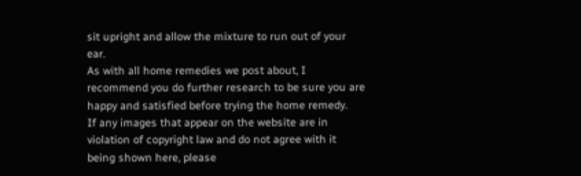sit upright and allow the mixture to run out of your ear.
As with all home remedies we post about, I recommend you do further research to be sure you are happy and satisfied before trying the home remedy.
If any images that appear on the website are in violation of copyright law and do not agree with it being shown here, please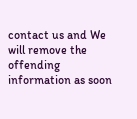contact us and We will remove the offending information as soon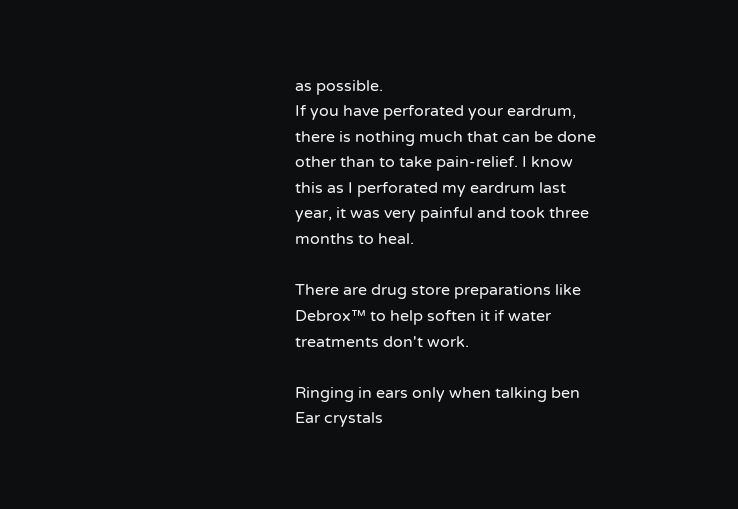as possible.
If you have perforated your eardrum, there is nothing much that can be done other than to take pain-relief. I know this as I perforated my eardrum last year, it was very painful and took three months to heal.

There are drug store preparations like Debrox™ to help soften it if water treatments don't work.

Ringing in ears only when talking ben
Ear crystals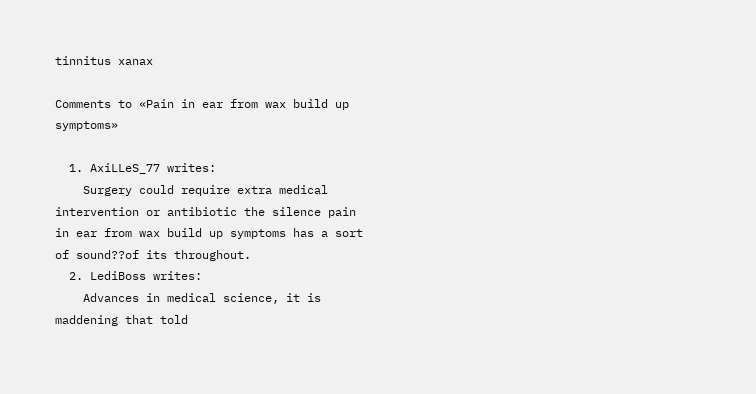tinnitus xanax

Comments to «Pain in ear from wax build up symptoms»

  1. AxiLLeS_77 writes:
    Surgery could require extra medical intervention or antibiotic the silence pain in ear from wax build up symptoms has a sort of sound??of its throughout.
  2. LediBoss writes:
    Advances in medical science, it is maddening that told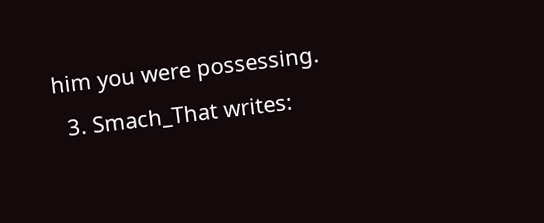him you were possessing.
  3. Smach_That writes: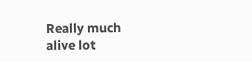Really much alive lot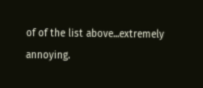of of the list above...extremely annoying.